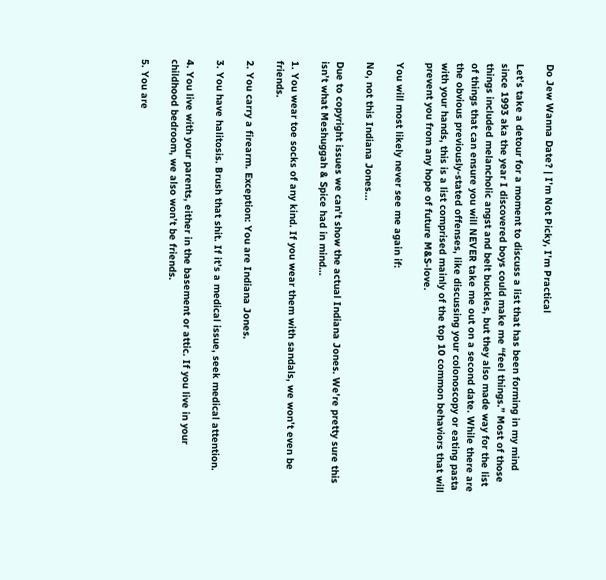Do Jew Wanna Date? | I’m Not Picky, I’m Practical

Let’s take a detour for a moment to discuss a list that has been forming in my mind since 1993 aka the year I discovered boys could make me “feel things.” Most of those things included melancholic angst and belt buckles, but they also made way for the list of things that can ensure you will NEVER take me out on a second date. While there are the obvious previously-stated offenses, like discussing your colonoscopy or eating pasta with your hands, this is a list comprised mainly of the top 10 common behaviors that will prevent you from any hope of future M&S-love.

You will most likely never see me again if:

No, not this Indiana Jones...

Due to copyright issues we can’t show the actual Indiana Jones. We’re pretty sure this isn’t what Meshuggah & Spice had in mind…

1. You wear toe socks of any kind. If you wear them with sandals, we won’t even be friends.

2. You carry a firearm. Exception: You are Indiana Jones.

3. You have halitosis. Brush that shit. If it’s a medical issue, seek medical attention.

4. You live with your parents, either in the basement or attic. If you live in your childhood bedroom, we also won’t be friends.

5. You are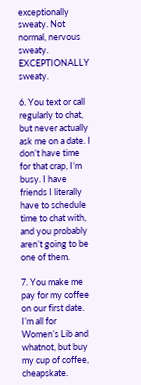exceptionally sweaty. Not normal, nervous sweaty. EXCEPTIONALLY sweaty.

6. You text or call regularly to chat, but never actually ask me on a date. I don’t have time for that crap, I’m busy. I have friends I literally have to schedule time to chat with, and you probably aren’t going to be one of them.

7. You make me pay for my coffee on our first date. I’m all for Women’s Lib and whatnot, but buy my cup of coffee, cheapskate.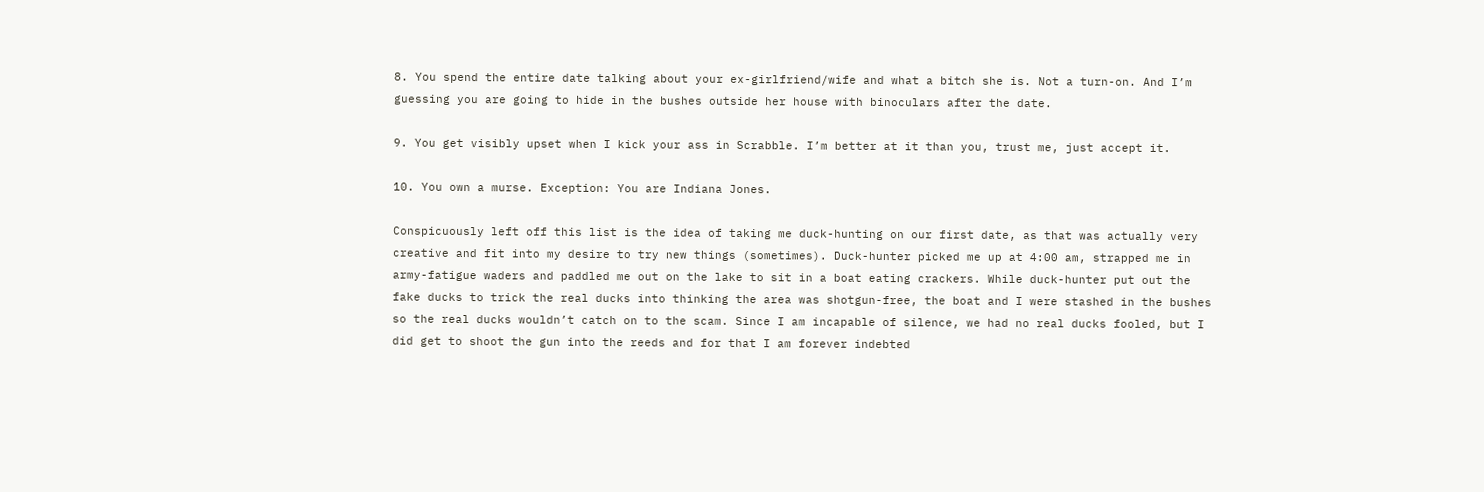8. You spend the entire date talking about your ex-girlfriend/wife and what a bitch she is. Not a turn-on. And I’m guessing you are going to hide in the bushes outside her house with binoculars after the date.

9. You get visibly upset when I kick your ass in Scrabble. I’m better at it than you, trust me, just accept it.

10. You own a murse. Exception: You are Indiana Jones.

Conspicuously left off this list is the idea of taking me duck-hunting on our first date, as that was actually very creative and fit into my desire to try new things (sometimes). Duck-hunter picked me up at 4:00 am, strapped me in army-fatigue waders and paddled me out on the lake to sit in a boat eating crackers. While duck-hunter put out the fake ducks to trick the real ducks into thinking the area was shotgun-free, the boat and I were stashed in the bushes so the real ducks wouldn’t catch on to the scam. Since I am incapable of silence, we had no real ducks fooled, but I did get to shoot the gun into the reeds and for that I am forever indebted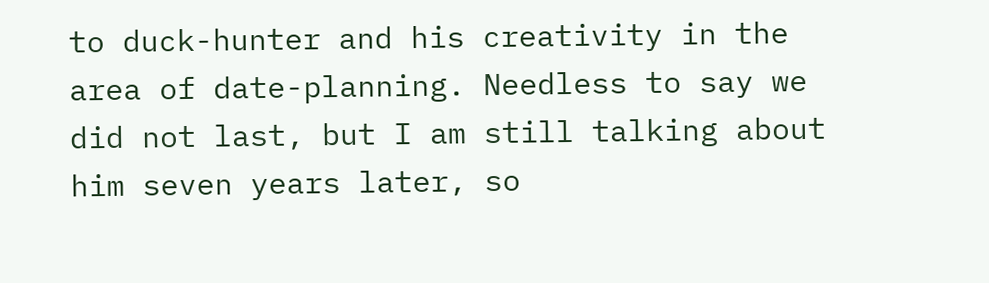to duck-hunter and his creativity in the area of date-planning. Needless to say we did not last, but I am still talking about him seven years later, so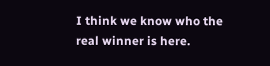I think we know who the real winner is here.